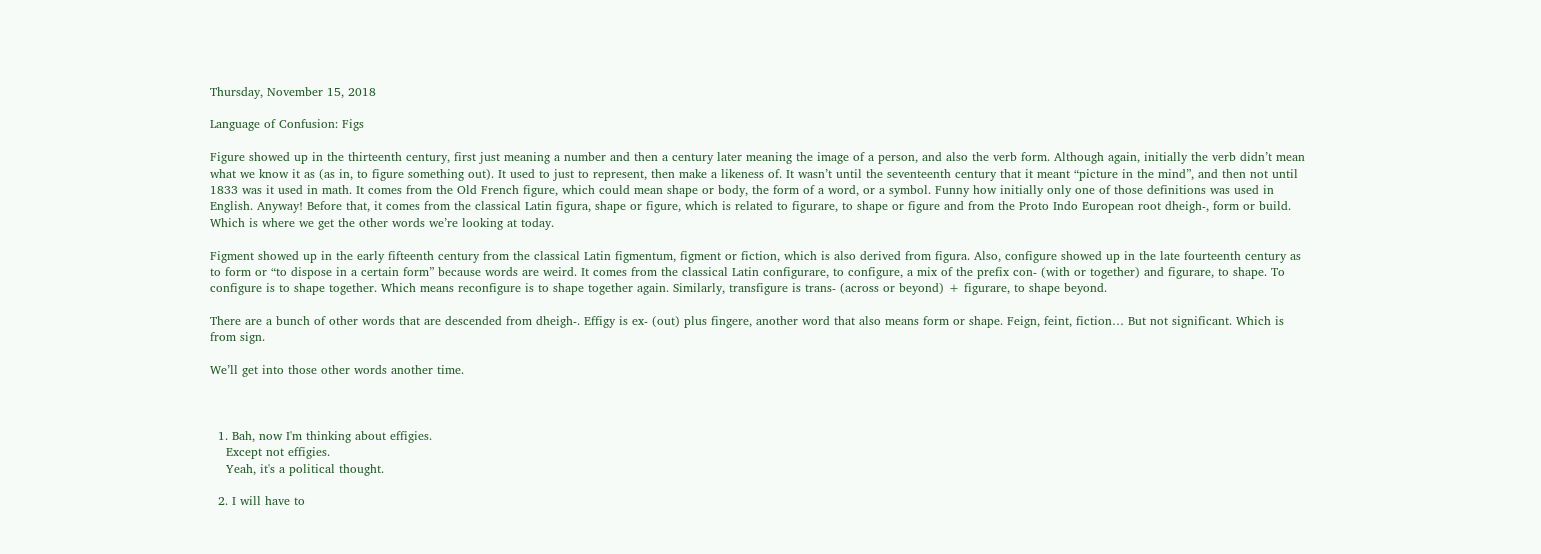Thursday, November 15, 2018

Language of Confusion: Figs

Figure showed up in the thirteenth century, first just meaning a number and then a century later meaning the image of a person, and also the verb form. Although again, initially the verb didn’t mean what we know it as (as in, to figure something out). It used to just to represent, then make a likeness of. It wasn’t until the seventeenth century that it meant “picture in the mind”, and then not until 1833 was it used in math. It comes from the Old French figure, which could mean shape or body, the form of a word, or a symbol. Funny how initially only one of those definitions was used in English. Anyway! Before that, it comes from the classical Latin figura, shape or figure, which is related to figurare, to shape or figure and from the Proto Indo European root dheigh-, form or build. Which is where we get the other words we’re looking at today.

Figment showed up in the early fifteenth century from the classical Latin figmentum, figment or fiction, which is also derived from figura. Also, configure showed up in the late fourteenth century as to form or “to dispose in a certain form” because words are weird. It comes from the classical Latin configurare, to configure, a mix of the prefix con- (with or together) and figurare, to shape. To configure is to shape together. Which means reconfigure is to shape together again. Similarly, transfigure is trans- (across or beyond) + figurare, to shape beyond.

There are a bunch of other words that are descended from dheigh-. Effigy is ex- (out) plus fingere, another word that also means form or shape. Feign, feint, fiction… But not significant. Which is from sign.

We’ll get into those other words another time.



  1. Bah, now I'm thinking about effigies.
    Except not effigies.
    Yeah, it's a political thought.

  2. I will have to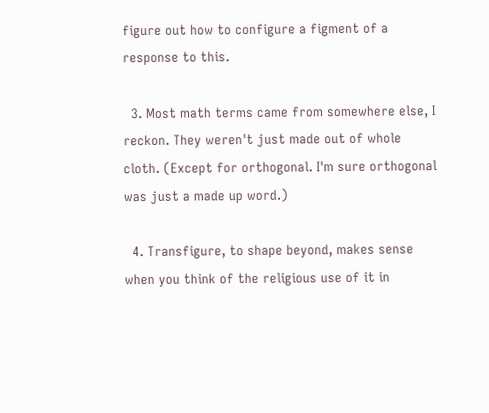figure out how to configure a figment of a response to this.

  3. Most math terms came from somewhere else, I reckon. They weren't just made out of whole cloth. (Except for orthogonal. I'm sure orthogonal was just a made up word.)

  4. Transfigure, to shape beyond, makes sense when you think of the religious use of it in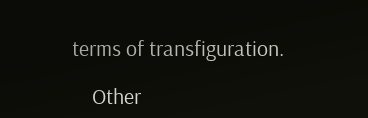terms of transfiguration.

    Other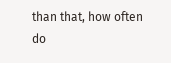than that, how often do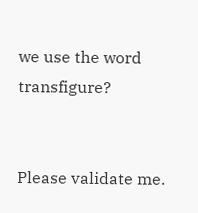we use the word transfigure?


Please validate me.